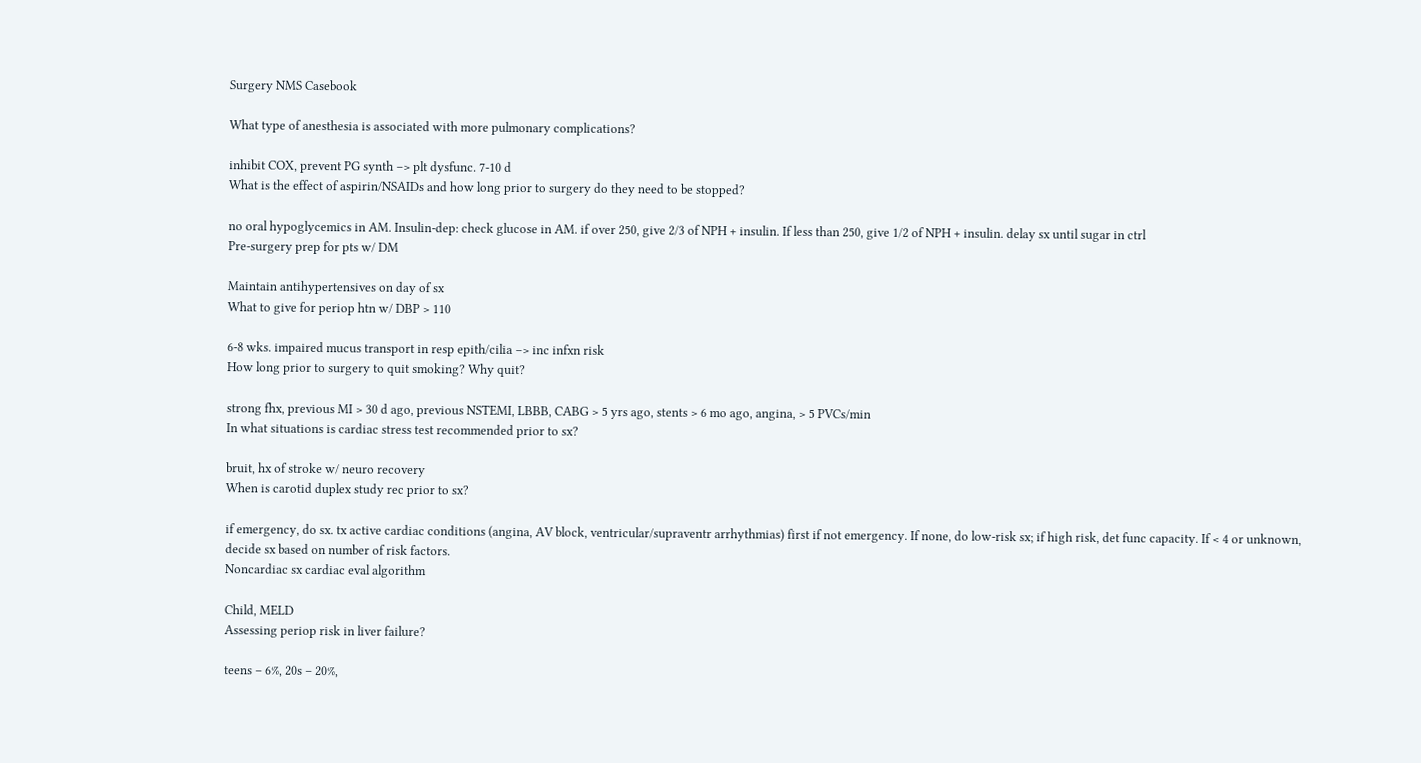Surgery NMS Casebook

What type of anesthesia is associated with more pulmonary complications?

inhibit COX, prevent PG synth –> plt dysfunc. 7-10 d
What is the effect of aspirin/NSAIDs and how long prior to surgery do they need to be stopped?

no oral hypoglycemics in AM. Insulin-dep: check glucose in AM. if over 250, give 2/3 of NPH + insulin. If less than 250, give 1/2 of NPH + insulin. delay sx until sugar in ctrl
Pre-surgery prep for pts w/ DM

Maintain antihypertensives on day of sx
What to give for periop htn w/ DBP > 110

6-8 wks. impaired mucus transport in resp epith/cilia –> inc infxn risk
How long prior to surgery to quit smoking? Why quit?

strong fhx, previous MI > 30 d ago, previous NSTEMI, LBBB, CABG > 5 yrs ago, stents > 6 mo ago, angina, > 5 PVCs/min
In what situations is cardiac stress test recommended prior to sx?

bruit, hx of stroke w/ neuro recovery
When is carotid duplex study rec prior to sx?

if emergency, do sx. tx active cardiac conditions (angina, AV block, ventricular/supraventr arrhythmias) first if not emergency. If none, do low-risk sx; if high risk, det func capacity. If < 4 or unknown, decide sx based on number of risk factors.
Noncardiac sx cardiac eval algorithm

Child, MELD
Assessing periop risk in liver failure?

teens – 6%, 20s – 20%,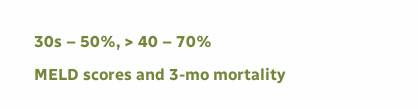30s – 50%, > 40 – 70%
MELD scores and 3-mo mortality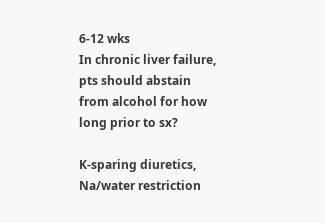6-12 wks
In chronic liver failure, pts should abstain from alcohol for how long prior to sx?

K-sparing diuretics, Na/water restriction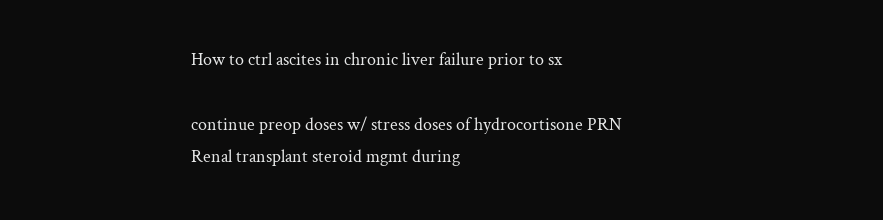How to ctrl ascites in chronic liver failure prior to sx

continue preop doses w/ stress doses of hydrocortisone PRN
Renal transplant steroid mgmt during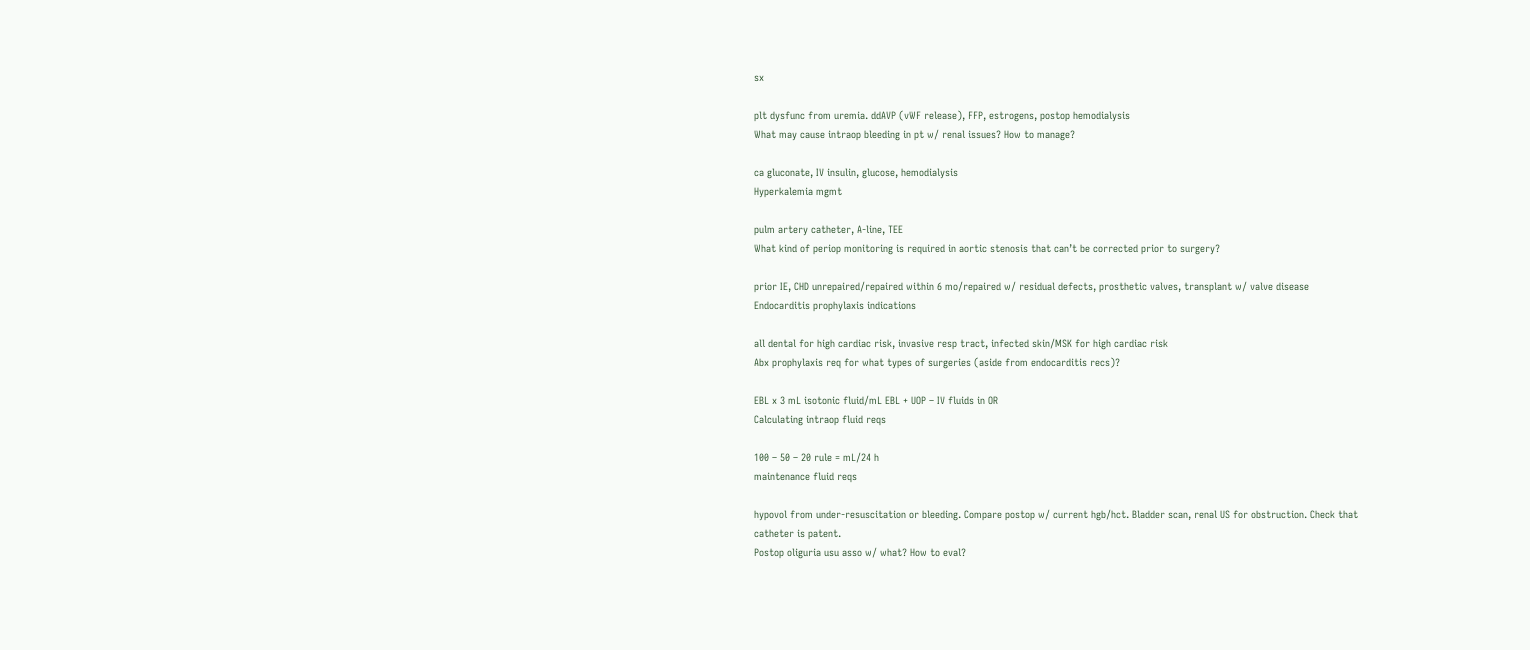sx

plt dysfunc from uremia. ddAVP (vWF release), FFP, estrogens, postop hemodialysis
What may cause intraop bleeding in pt w/ renal issues? How to manage?

ca gluconate, IV insulin, glucose, hemodialysis
Hyperkalemia mgmt

pulm artery catheter, A-line, TEE
What kind of periop monitoring is required in aortic stenosis that can’t be corrected prior to surgery?

prior IE, CHD unrepaired/repaired within 6 mo/repaired w/ residual defects, prosthetic valves, transplant w/ valve disease
Endocarditis prophylaxis indications

all dental for high cardiac risk, invasive resp tract, infected skin/MSK for high cardiac risk
Abx prophylaxis req for what types of surgeries (aside from endocarditis recs)?

EBL x 3 mL isotonic fluid/mL EBL + UOP – IV fluids in OR
Calculating intraop fluid reqs

100 – 50 – 20 rule = mL/24 h
maintenance fluid reqs

hypovol from under-resuscitation or bleeding. Compare postop w/ current hgb/hct. Bladder scan, renal US for obstruction. Check that catheter is patent.
Postop oliguria usu asso w/ what? How to eval?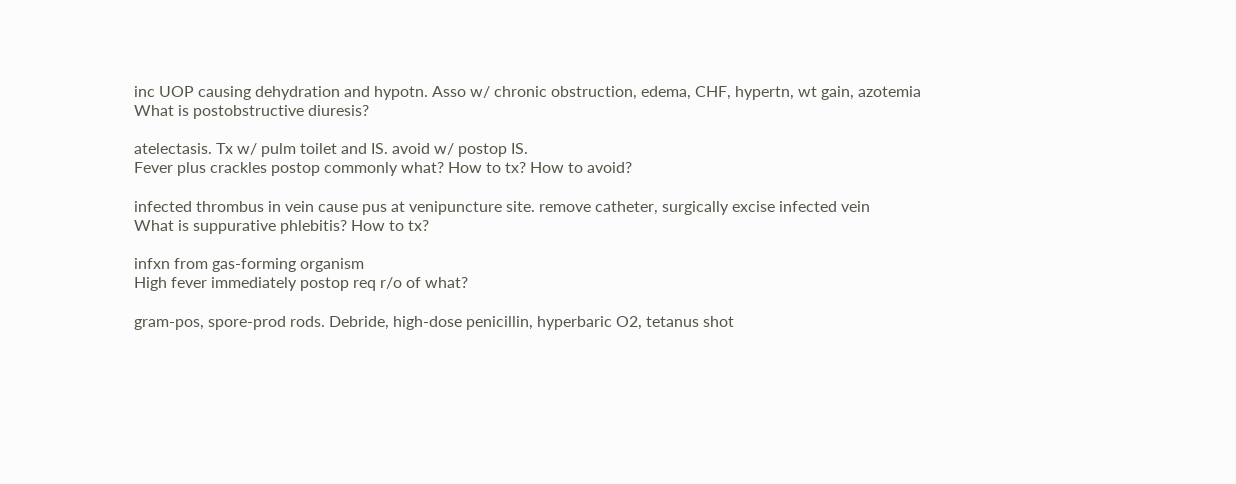inc UOP causing dehydration and hypotn. Asso w/ chronic obstruction, edema, CHF, hypertn, wt gain, azotemia
What is postobstructive diuresis?

atelectasis. Tx w/ pulm toilet and IS. avoid w/ postop IS.
Fever plus crackles postop commonly what? How to tx? How to avoid?

infected thrombus in vein cause pus at venipuncture site. remove catheter, surgically excise infected vein
What is suppurative phlebitis? How to tx?

infxn from gas-forming organism
High fever immediately postop req r/o of what?

gram-pos, spore-prod rods. Debride, high-dose penicillin, hyperbaric O2, tetanus shot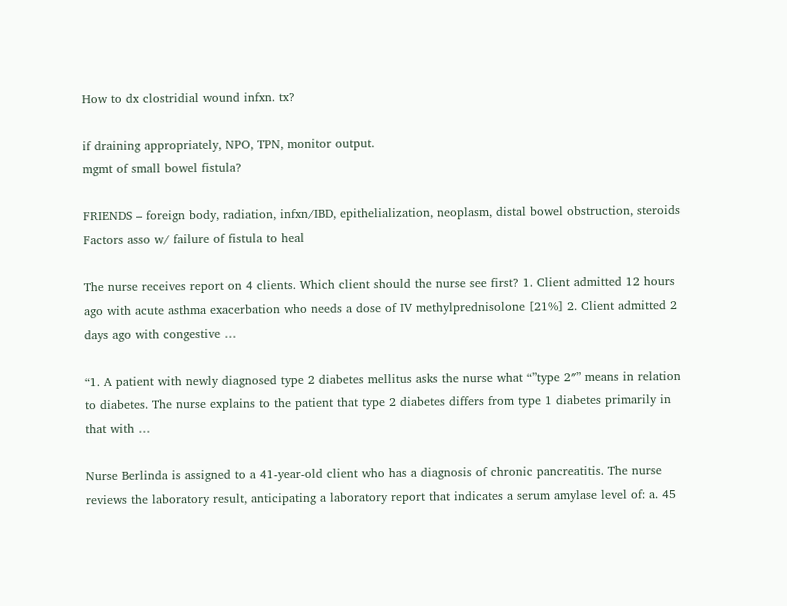How to dx clostridial wound infxn. tx?

if draining appropriately, NPO, TPN, monitor output.
mgmt of small bowel fistula?

FRIENDS – foreign body, radiation, infxn/IBD, epithelialization, neoplasm, distal bowel obstruction, steroids
Factors asso w/ failure of fistula to heal

The nurse receives report on 4 clients. Which client should the nurse see first? 1. Client admitted 12 hours ago with acute asthma exacerbation who needs a dose of IV methylprednisolone [21%] 2. Client admitted 2 days ago with congestive …

“1. A patient with newly diagnosed type 2 diabetes mellitus asks the nurse what “”type 2″” means in relation to diabetes. The nurse explains to the patient that type 2 diabetes differs from type 1 diabetes primarily in that with …

Nurse Berlinda is assigned to a 41-year-old client who has a diagnosis of chronic pancreatitis. The nurse reviews the laboratory result, anticipating a laboratory report that indicates a serum amylase level of: a. 45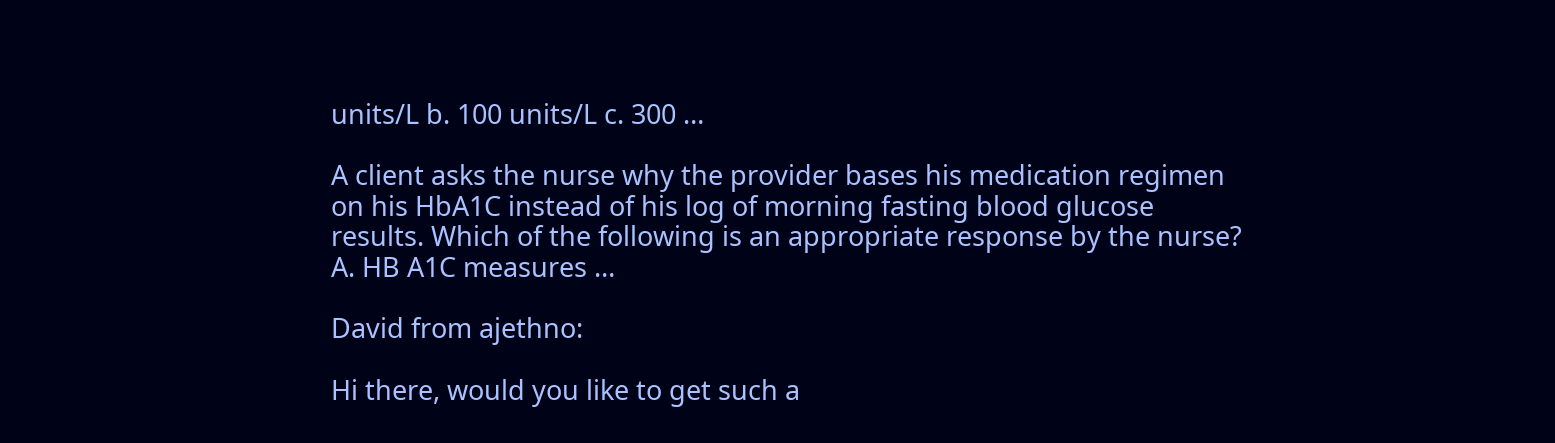units/L b. 100 units/L c. 300 …

A client asks the nurse why the provider bases his medication regimen on his HbA1C instead of his log of morning fasting blood glucose results. Which of the following is an appropriate response by the nurse? A. HB A1C measures …

David from ajethno:

Hi there, would you like to get such a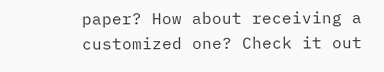paper? How about receiving a customized one? Check it out